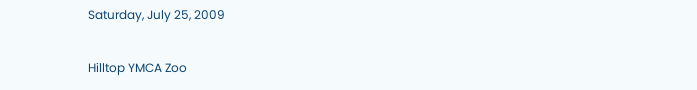Saturday, July 25, 2009

Hilltop YMCA Zoo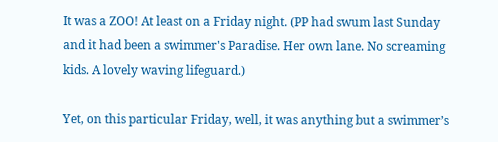It was a ZOO! At least on a Friday night. (PP had swum last Sunday and it had been a swimmer's Paradise. Her own lane. No screaming kids. A lovely waving lifeguard.)

Yet, on this particular Friday, well, it was anything but a swimmer’s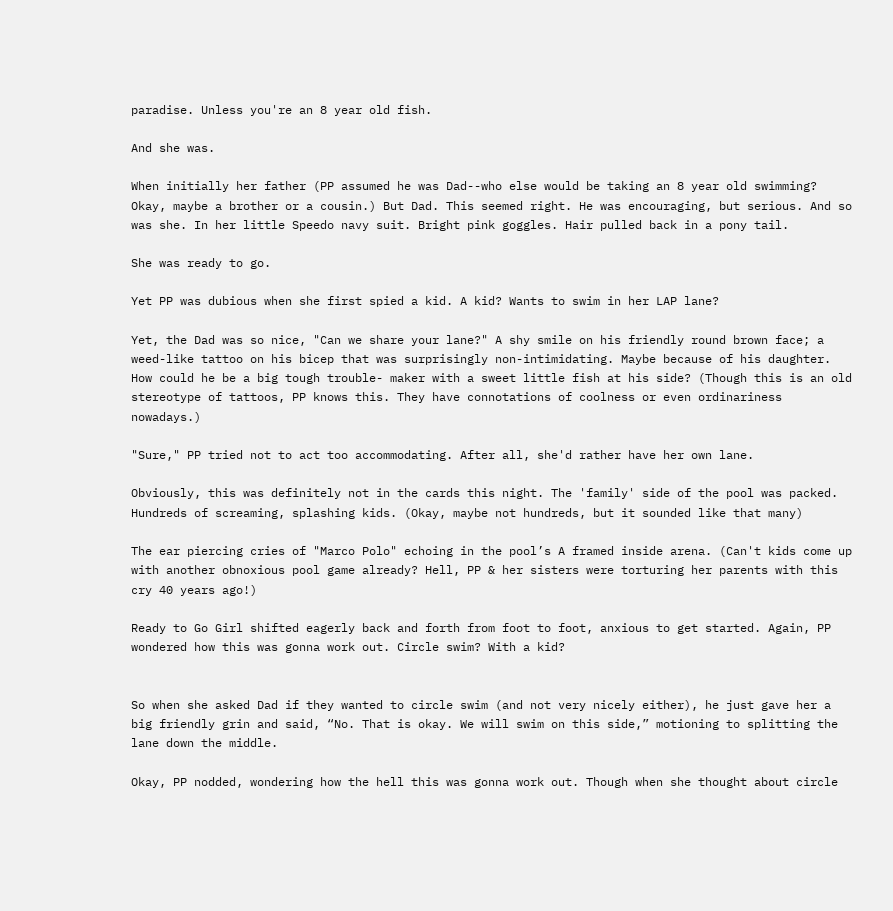paradise. Unless you're an 8 year old fish.

And she was.

When initially her father (PP assumed he was Dad--who else would be taking an 8 year old swimming? Okay, maybe a brother or a cousin.) But Dad. This seemed right. He was encouraging, but serious. And so was she. In her little Speedo navy suit. Bright pink goggles. Hair pulled back in a pony tail.

She was ready to go.

Yet PP was dubious when she first spied a kid. A kid? Wants to swim in her LAP lane?

Yet, the Dad was so nice, "Can we share your lane?" A shy smile on his friendly round brown face; a weed-like tattoo on his bicep that was surprisingly non-intimidating. Maybe because of his daughter. How could he be a big tough trouble- maker with a sweet little fish at his side? (Though this is an old stereotype of tattoos, PP knows this. They have connotations of coolness or even ordinariness nowadays.)

"Sure," PP tried not to act too accommodating. After all, she'd rather have her own lane.

Obviously, this was definitely not in the cards this night. The 'family' side of the pool was packed. Hundreds of screaming, splashing kids. (Okay, maybe not hundreds, but it sounded like that many)

The ear piercing cries of "Marco Polo" echoing in the pool’s A framed inside arena. (Can't kids come up with another obnoxious pool game already? Hell, PP & her sisters were torturing her parents with this cry 40 years ago!)

Ready to Go Girl shifted eagerly back and forth from foot to foot, anxious to get started. Again, PP wondered how this was gonna work out. Circle swim? With a kid?


So when she asked Dad if they wanted to circle swim (and not very nicely either), he just gave her a big friendly grin and said, “No. That is okay. We will swim on this side,” motioning to splitting the lane down the middle.

Okay, PP nodded, wondering how the hell this was gonna work out. Though when she thought about circle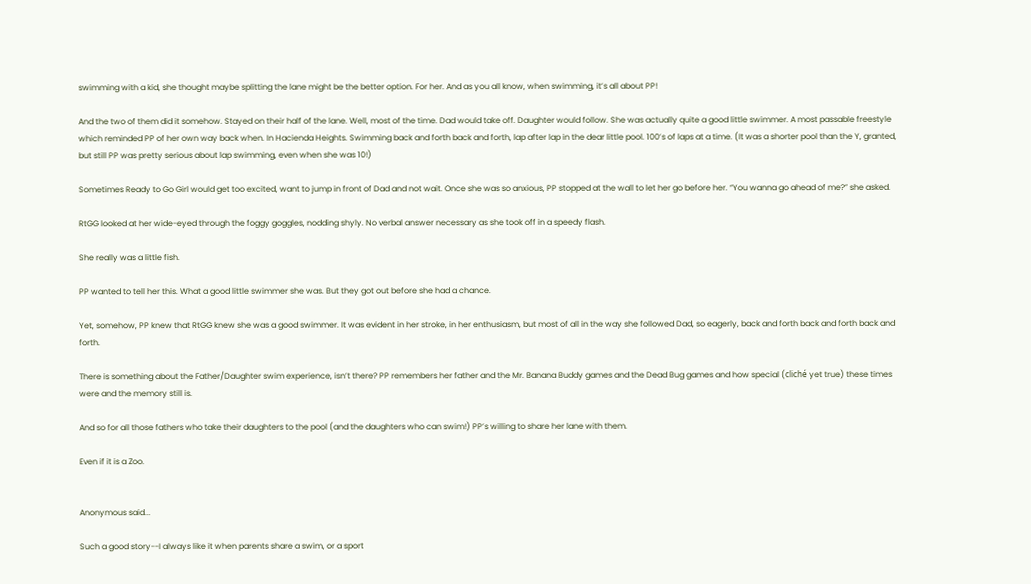swimming with a kid, she thought maybe splitting the lane might be the better option. For her. And as you all know, when swimming, it’s all about PP!

And the two of them did it somehow. Stayed on their half of the lane. Well, most of the time. Dad would take off. Daughter would follow. She was actually quite a good little swimmer. A most passable freestyle which reminded PP of her own way back when. In Hacienda Heights. Swimming back and forth back and forth, lap after lap in the dear little pool. 100’s of laps at a time. (It was a shorter pool than the Y, granted, but still PP was pretty serious about lap swimming, even when she was 10!)

Sometimes Ready to Go Girl would get too excited, want to jump in front of Dad and not wait. Once she was so anxious, PP stopped at the wall to let her go before her. “You wanna go ahead of me?” she asked.

RtGG looked at her wide-eyed through the foggy goggles, nodding shyly. No verbal answer necessary as she took off in a speedy flash.

She really was a little fish.

PP wanted to tell her this. What a good little swimmer she was. But they got out before she had a chance.

Yet, somehow, PP knew that RtGG knew she was a good swimmer. It was evident in her stroke, in her enthusiasm, but most of all in the way she followed Dad, so eagerly, back and forth back and forth back and forth.

There is something about the Father/Daughter swim experience, isn’t there? PP remembers her father and the Mr. Banana Buddy games and the Dead Bug games and how special (cliché yet true) these times were and the memory still is.

And so for all those fathers who take their daughters to the pool (and the daughters who can swim!) PP’s willing to share her lane with them.

Even if it is a Zoo.


Anonymous said...

Such a good story--I always like it when parents share a swim, or a sport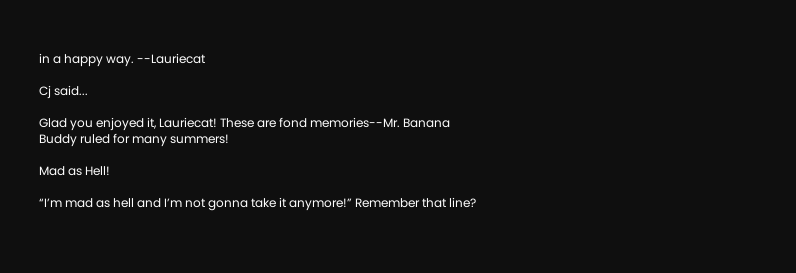in a happy way. --Lauriecat

Cj said...

Glad you enjoyed it, Lauriecat! These are fond memories--Mr. Banana Buddy ruled for many summers!

Mad as Hell!

“I’m mad as hell and I’m not gonna take it anymore!” Remember that line?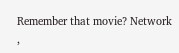Remember that movie? Network ,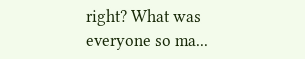right? What was everyone so ma...